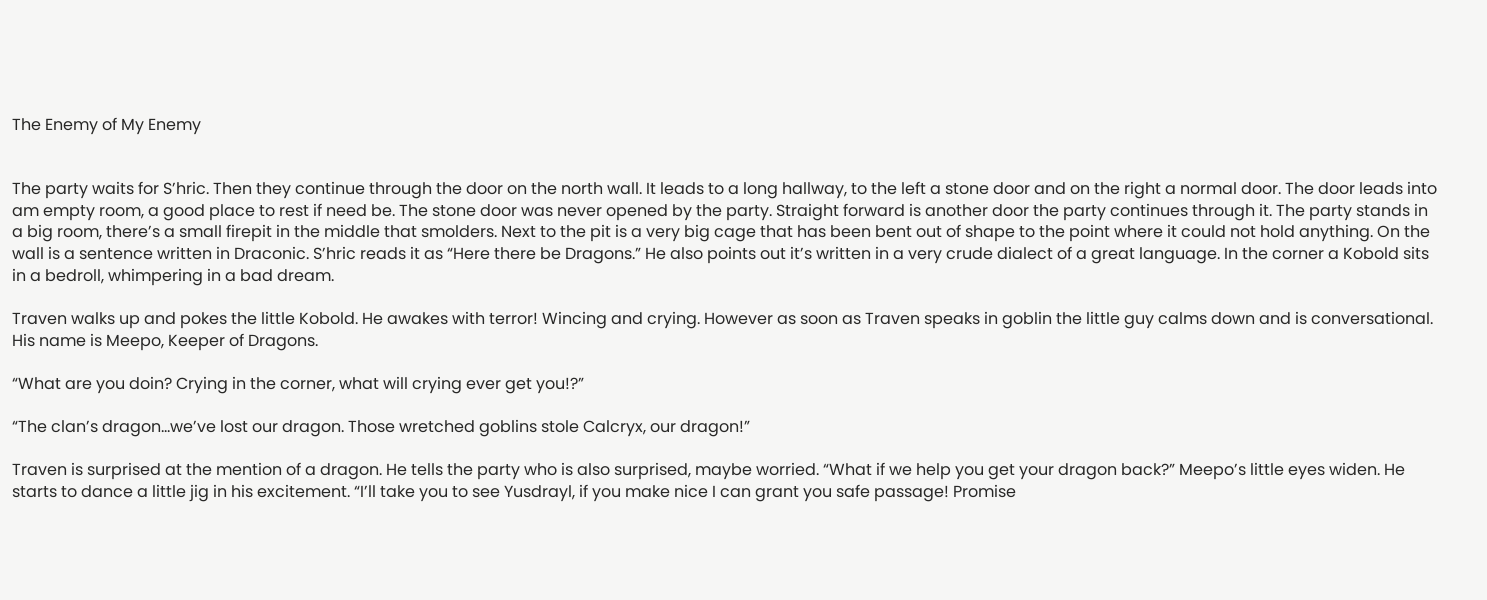The Enemy of My Enemy


The party waits for S’hric. Then they continue through the door on the north wall. It leads to a long hallway, to the left a stone door and on the right a normal door. The door leads into am empty room, a good place to rest if need be. The stone door was never opened by the party. Straight forward is another door the party continues through it. The party stands in a big room, there’s a small firepit in the middle that smolders. Next to the pit is a very big cage that has been bent out of shape to the point where it could not hold anything. On the wall is a sentence written in Draconic. S’hric reads it as “Here there be Dragons.” He also points out it’s written in a very crude dialect of a great language. In the corner a Kobold sits in a bedroll, whimpering in a bad dream.

Traven walks up and pokes the little Kobold. He awakes with terror! Wincing and crying. However as soon as Traven speaks in goblin the little guy calms down and is conversational. His name is Meepo, Keeper of Dragons.

“What are you doin? Crying in the corner, what will crying ever get you!?”

“The clan’s dragon…we’ve lost our dragon. Those wretched goblins stole Calcryx, our dragon!”

Traven is surprised at the mention of a dragon. He tells the party who is also surprised, maybe worried. “What if we help you get your dragon back?” Meepo’s little eyes widen. He starts to dance a little jig in his excitement. “I’ll take you to see Yusdrayl, if you make nice I can grant you safe passage! Promise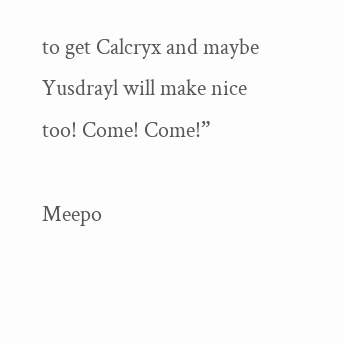to get Calcryx and maybe Yusdrayl will make nice too! Come! Come!”

Meepo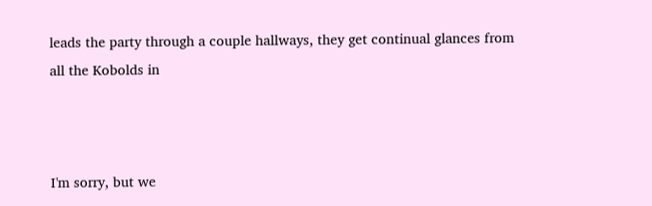leads the party through a couple hallways, they get continual glances from all the Kobolds in



I'm sorry, but we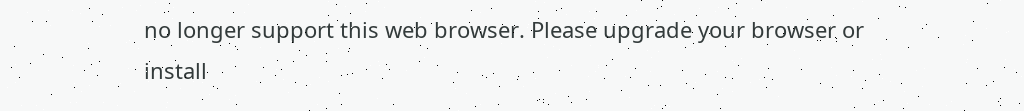no longer support this web browser. Please upgrade your browser or install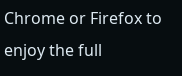Chrome or Firefox to enjoy the full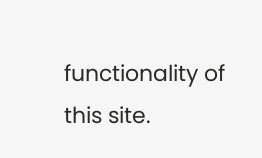functionality of this site.